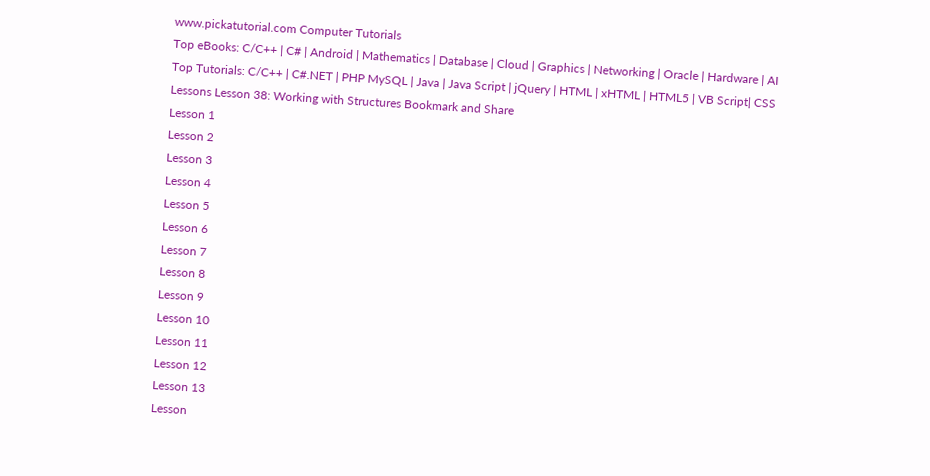www.pickatutorial.com Computer Tutorials
Top eBooks: C/C++ | C# | Android | Mathematics | Database | Cloud | Graphics | Networking | Oracle | Hardware | AI
Top Tutorials: C/C++ | C#.NET | PHP MySQL | Java | Java Script | jQuery | HTML | xHTML | HTML5 | VB Script| CSS
Lessons Lesson 38: Working with Structures Bookmark and Share
Lesson 1
Lesson 2
Lesson 3
Lesson 4
Lesson 5
Lesson 6
Lesson 7
Lesson 8
Lesson 9
Lesson 10
Lesson 11
Lesson 12
Lesson 13
Lesson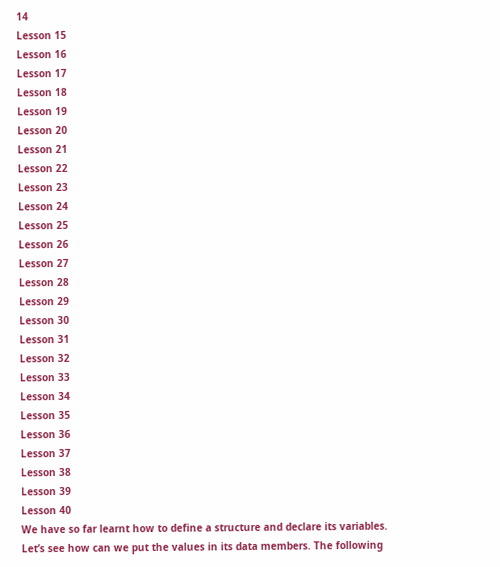14
Lesson 15
Lesson 16
Lesson 17
Lesson 18
Lesson 19
Lesson 20
Lesson 21
Lesson 22
Lesson 23
Lesson 24
Lesson 25
Lesson 26
Lesson 27
Lesson 28
Lesson 29
Lesson 30
Lesson 31
Lesson 32
Lesson 33
Lesson 34
Lesson 35
Lesson 36
Lesson 37
Lesson 38
Lesson 39
Lesson 40
We have so far learnt how to define a structure and declare its variables. Let’s see how can we put the values in its data members. The following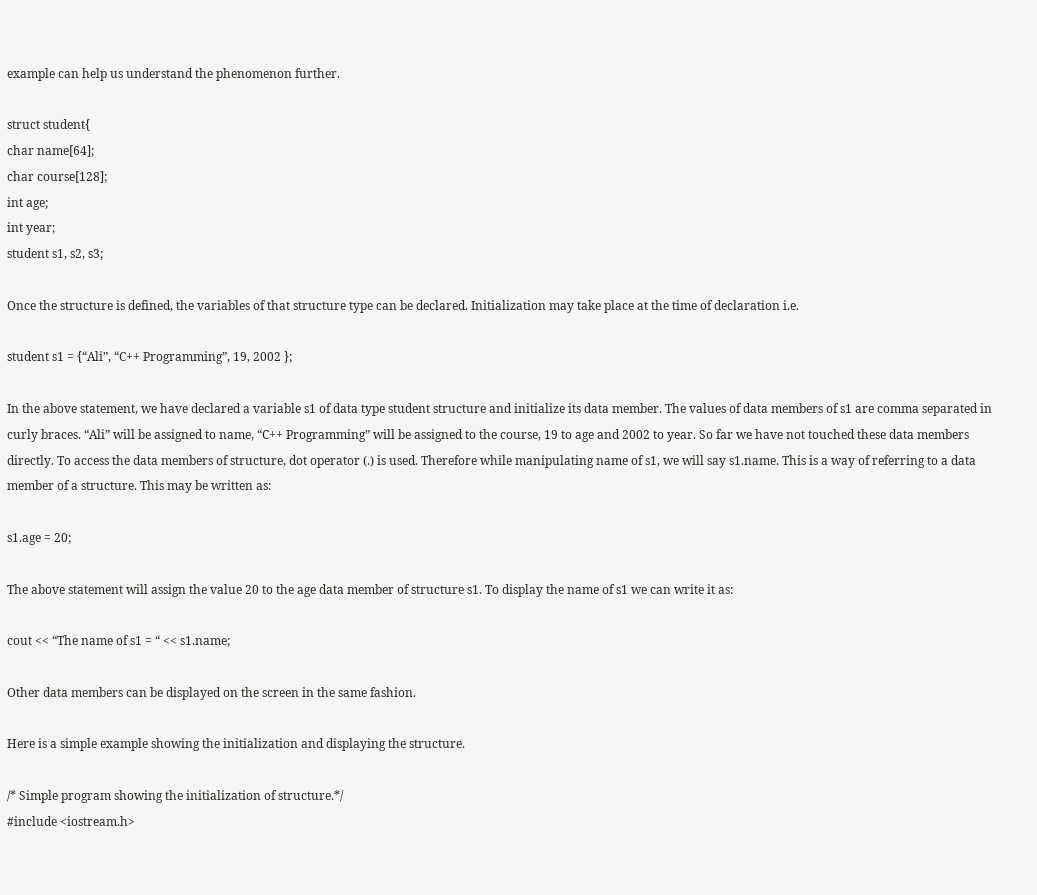example can help us understand the phenomenon further.

struct student{
char name[64];
char course[128];
int age;
int year;
student s1, s2, s3;

Once the structure is defined, the variables of that structure type can be declared. Initialization may take place at the time of declaration i.e.

student s1 = {“Ali”, “C++ Programming”, 19, 2002 };

In the above statement, we have declared a variable s1 of data type student structure and initialize its data member. The values of data members of s1 are comma separated in curly braces. “Ali” will be assigned to name, “C++ Programming” will be assigned to the course, 19 to age and 2002 to year. So far we have not touched these data members directly. To access the data members of structure, dot operator (.) is used. Therefore while manipulating name of s1, we will say s1.name. This is a way of referring to a data member of a structure. This may be written as:

s1.age = 20;

The above statement will assign the value 20 to the age data member of structure s1. To display the name of s1 we can write it as:

cout << “The name of s1 = “ << s1.name;

Other data members can be displayed on the screen in the same fashion.

Here is a simple example showing the initialization and displaying the structure.

/* Simple program showing the initialization of structure.*/
#include <iostream.h>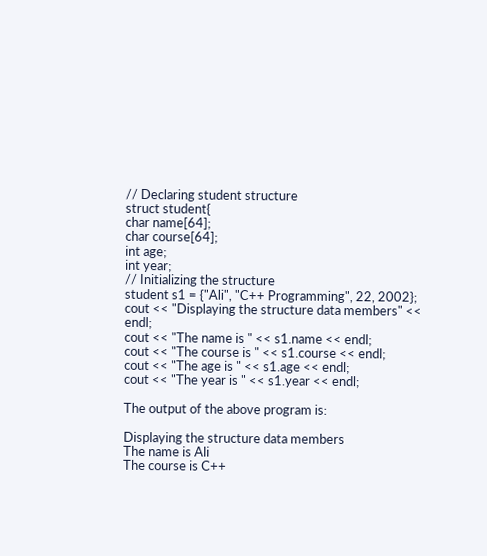// Declaring student structure
struct student{
char name[64];
char course[64];
int age;
int year;
// Initializing the structure
student s1 = {"Ali", "C++ Programming", 22, 2002};
cout << "Displaying the structure data members" << endl;
cout << "The name is " << s1.name << endl;
cout << "The course is " << s1.course << endl;
cout << "The age is " << s1.age << endl;
cout << "The year is " << s1.year << endl;

The output of the above program is:

Displaying the structure data members
The name is Ali
The course is C++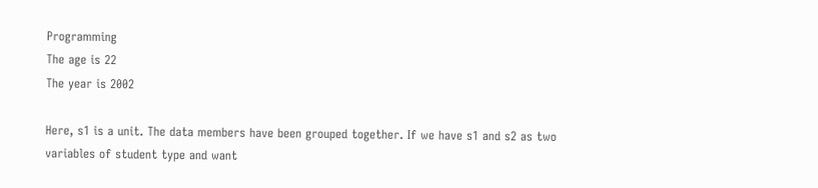Programming
The age is 22
The year is 2002

Here, s1 is a unit. The data members have been grouped together. If we have s1 and s2 as two variables of student type and want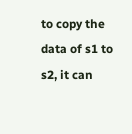to copy the data of s1 to s2, it can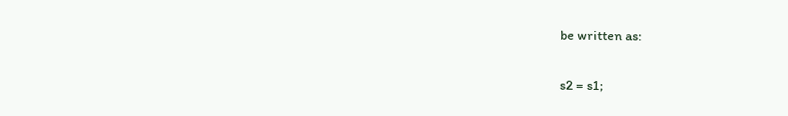be written as:

s2 = s1;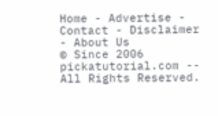Home - Advertise - Contact - Disclaimer - About Us
© Since 2006 pickatutorial.com -- All Rights Reserved.